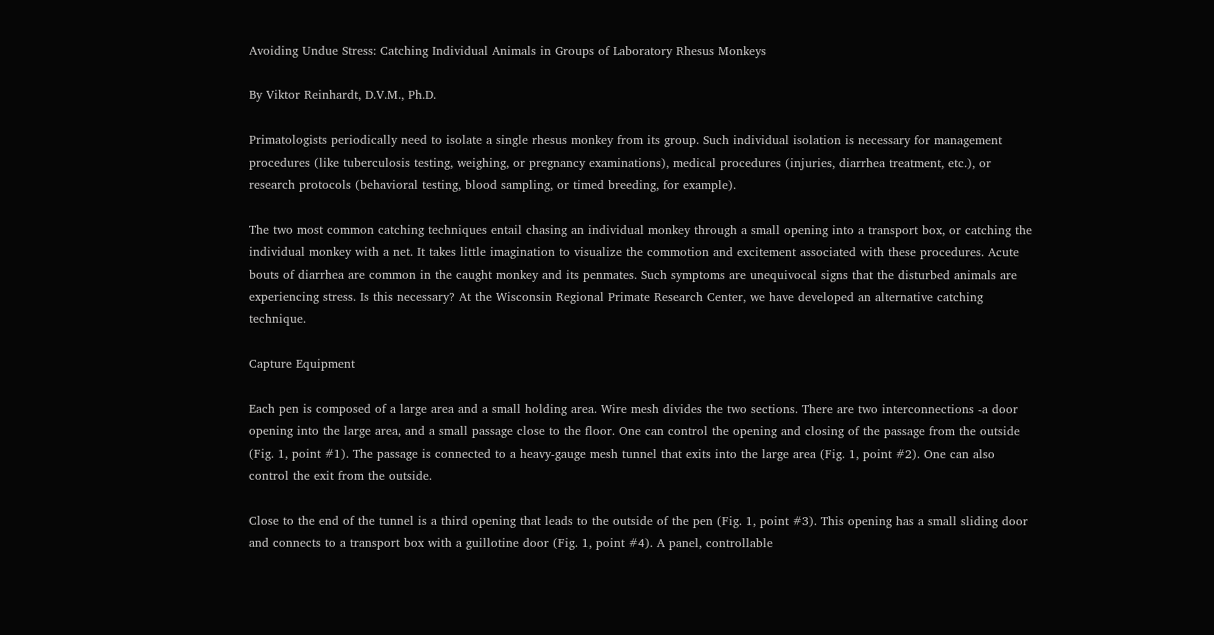Avoiding Undue Stress: Catching Individual Animals in Groups of Laboratory Rhesus Monkeys

By Viktor Reinhardt, D.V.M., Ph.D.

Primatologists periodically need to isolate a single rhesus monkey from its group. Such individual isolation is necessary for management procedures (like tuberculosis testing, weighing, or pregnancy examinations), medical procedures (injuries, diarrhea treatment, etc.), or research protocols (behavioral testing, blood sampling, or timed breeding, for example).

The two most common catching techniques entail chasing an individual monkey through a small opening into a transport box, or catching the individual monkey with a net. It takes little imagination to visualize the commotion and excitement associated with these procedures. Acute bouts of diarrhea are common in the caught monkey and its penmates. Such symptoms are unequivocal signs that the disturbed animals are experiencing stress. Is this necessary? At the Wisconsin Regional Primate Research Center, we have developed an alternative catching technique.

Capture Equipment

Each pen is composed of a large area and a small holding area. Wire mesh divides the two sections. There are two interconnections -a door opening into the large area, and a small passage close to the floor. One can control the opening and closing of the passage from the outside (Fig. 1, point #1). The passage is connected to a heavy-gauge mesh tunnel that exits into the large area (Fig. 1, point #2). One can also control the exit from the outside.

Close to the end of the tunnel is a third opening that leads to the outside of the pen (Fig. 1, point #3). This opening has a small sliding door and connects to a transport box with a guillotine door (Fig. 1, point #4). A panel, controllable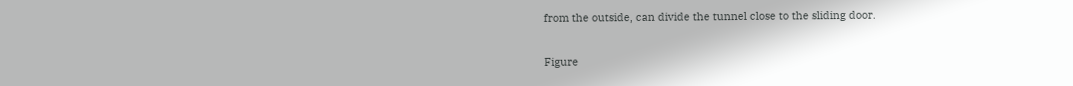from the outside, can divide the tunnel close to the sliding door.

Figure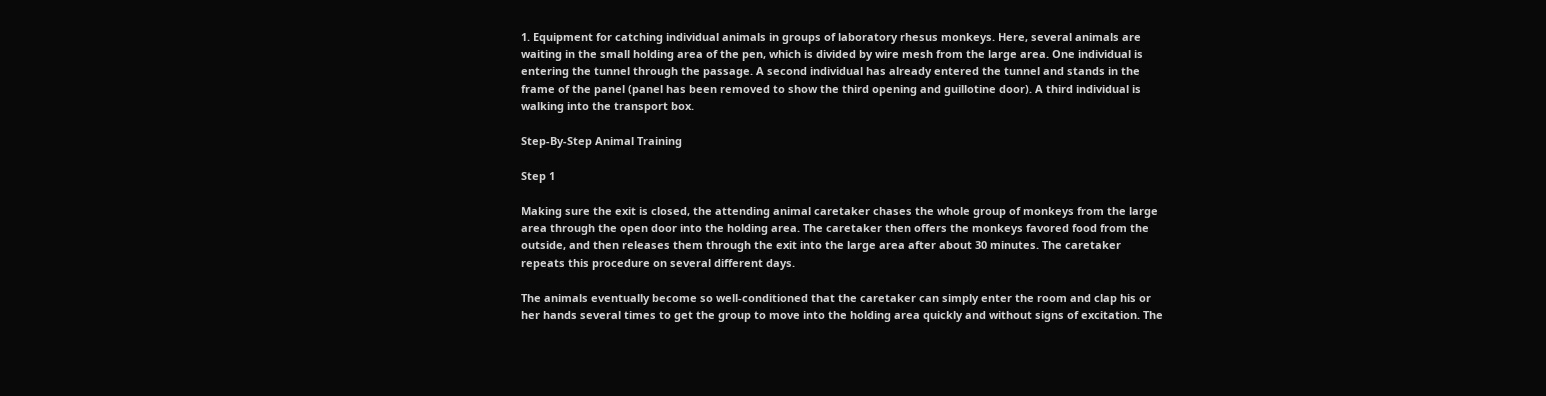1. Equipment for catching individual animals in groups of laboratory rhesus monkeys. Here, several animals are waiting in the small holding area of the pen, which is divided by wire mesh from the large area. One individual is entering the tunnel through the passage. A second individual has already entered the tunnel and stands in the frame of the panel (panel has been removed to show the third opening and guillotine door). A third individual is walking into the transport box.

Step-By-Step Animal Training

Step 1

Making sure the exit is closed, the attending animal caretaker chases the whole group of monkeys from the large area through the open door into the holding area. The caretaker then offers the monkeys favored food from the outside, and then releases them through the exit into the large area after about 30 minutes. The caretaker repeats this procedure on several different days.

The animals eventually become so well-conditioned that the caretaker can simply enter the room and clap his or her hands several times to get the group to move into the holding area quickly and without signs of excitation. The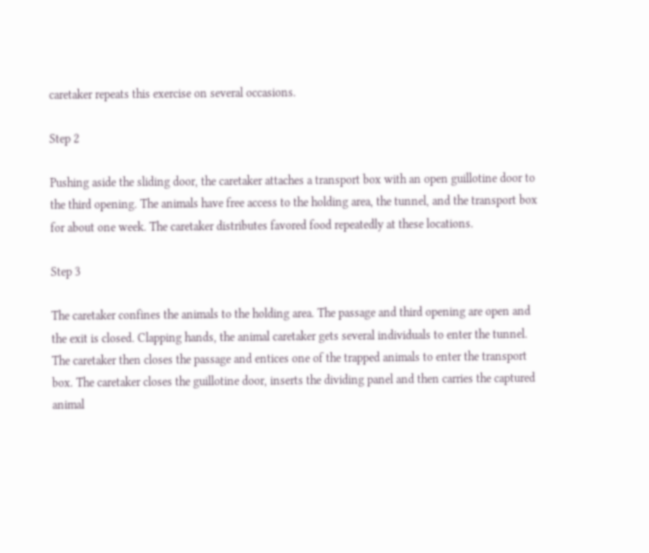caretaker repeats this exercise on several occasions.

Step 2

Pushing aside the sliding door, the caretaker attaches a transport box with an open guillotine door to the third opening. The animals have free access to the holding area, the tunnel, and the transport box for about one week. The caretaker distributes favored food repeatedly at these locations.

Step 3

The caretaker confines the animals to the holding area. The passage and third opening are open and the exit is closed. Clapping hands, the animal caretaker gets several individuals to enter the tunnel. The caretaker then closes the passage and entices one of the trapped animals to enter the transport box. The caretaker closes the guillotine door, inserts the dividing panel and then carries the captured animal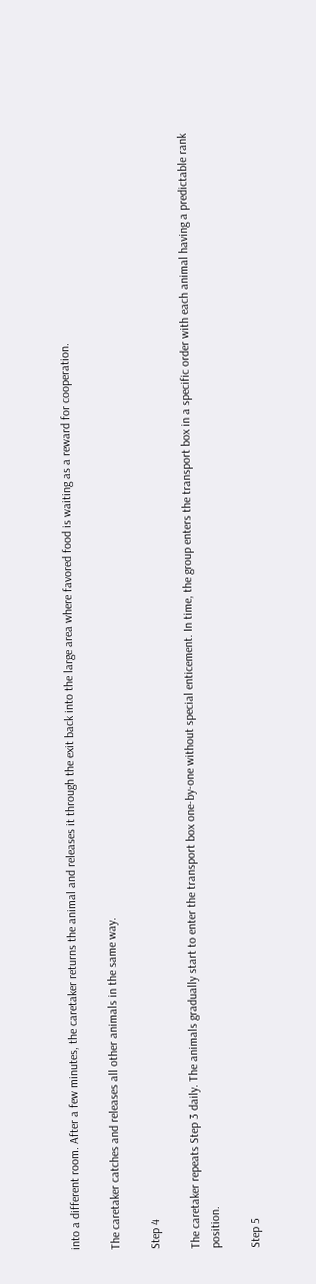into a different room. After a few minutes, the caretaker returns the animal and releases it through the exit back into the large area where favored food is waiting as a reward for cooperation.

The caretaker catches and releases all other animals in the same way.

Step 4

The caretaker repeats Step 3 daily. The animals gradually start to enter the transport box one-by-one without special enticement. In time, the group enters the transport box in a specific order with each animal having a predictable rank position.

Step 5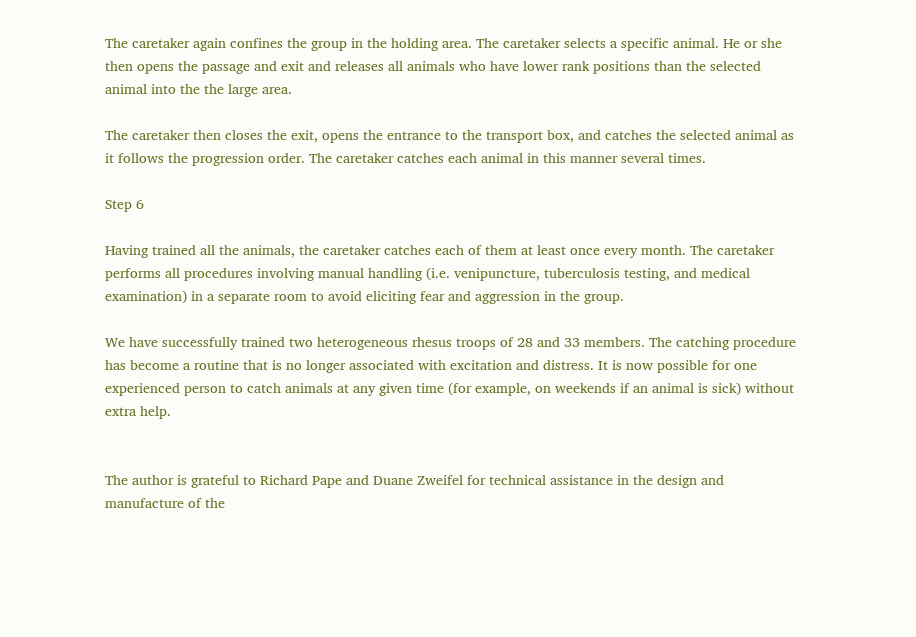The caretaker again confines the group in the holding area. The caretaker selects a specific animal. He or she then opens the passage and exit and releases all animals who have lower rank positions than the selected animal into the the large area.

The caretaker then closes the exit, opens the entrance to the transport box, and catches the selected animal as it follows the progression order. The caretaker catches each animal in this manner several times.

Step 6

Having trained all the animals, the caretaker catches each of them at least once every month. The caretaker performs all procedures involving manual handling (i.e. venipuncture, tuberculosis testing, and medical examination) in a separate room to avoid eliciting fear and aggression in the group.

We have successfully trained two heterogeneous rhesus troops of 28 and 33 members. The catching procedure has become a routine that is no longer associated with excitation and distress. It is now possible for one experienced person to catch animals at any given time (for example, on weekends if an animal is sick) without extra help.


The author is grateful to Richard Pape and Duane Zweifel for technical assistance in the design and manufacture of the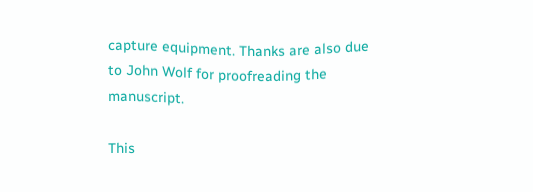capture equipment. Thanks are also due to John Wolf for proofreading the manuscript.

This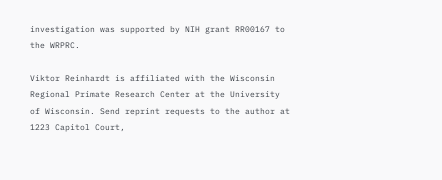investigation was supported by NIH grant RR00167 to the WRPRC.

Viktor Reinhardt is affiliated with the Wisconsin Regional Primate Research Center at the University of Wisconsin. Send reprint requests to the author at 1223 Capitol Court,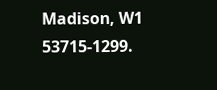Madison, W1 53715-1299.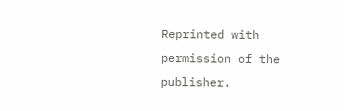Reprinted with permission of the publisher.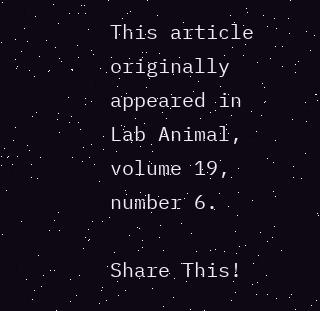This article originally appeared in Lab Animal, volume 19, number 6.

Share This!